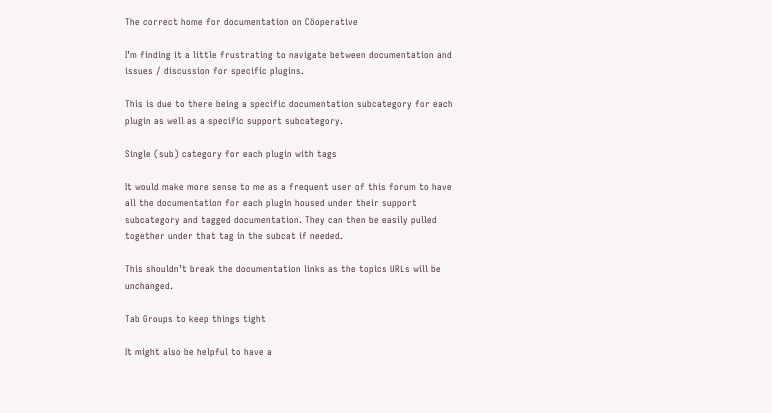The correct home for documentation on Cöoperative

I’m finding it a little frustrating to navigate between documentation and issues / discussion for specific plugins.

This is due to there being a specific documentation subcategory for each plugin as well as a specific support subcategory.

Single (sub) category for each plugin with tags

It would make more sense to me as a frequent user of this forum to have all the documentation for each plugin housed under their support subcategory and tagged documentation. They can then be easily pulled together under that tag in the subcat if needed.

This shouldn’t break the documentation links as the topics URLs will be unchanged.

Tab Groups to keep things tight

It might also be helpful to have a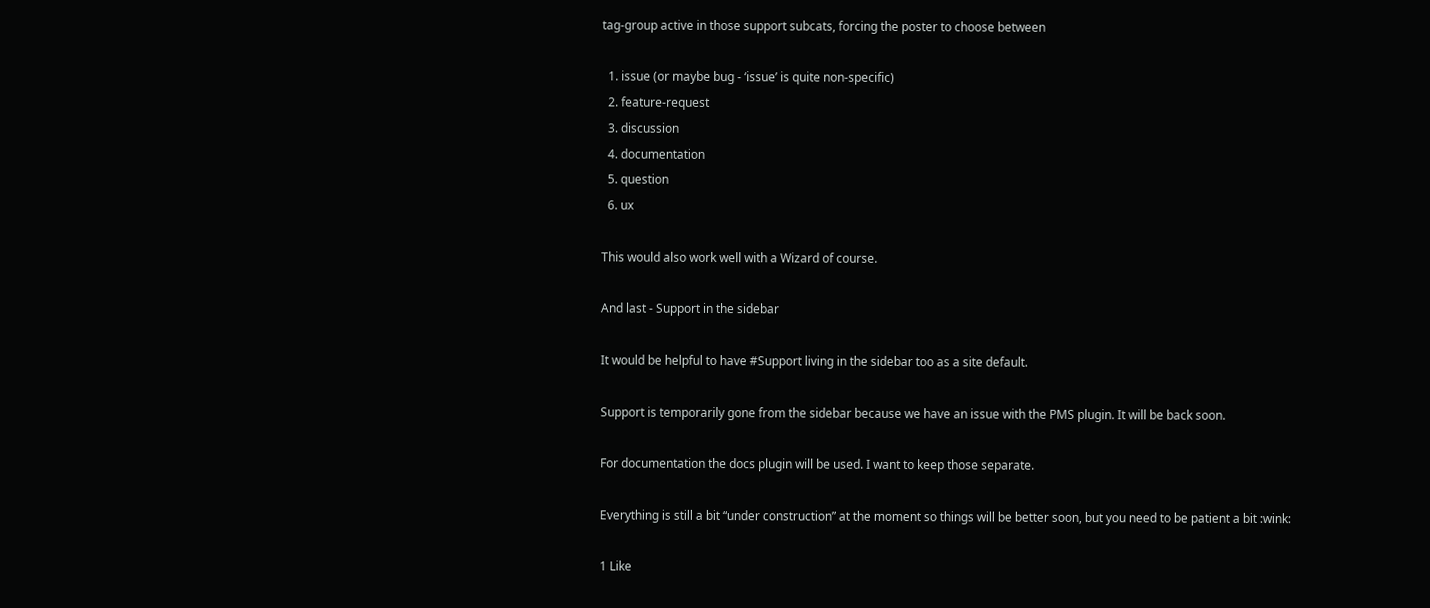tag-group active in those support subcats, forcing the poster to choose between

  1. issue (or maybe bug - ‘issue’ is quite non-specific)
  2. feature-request
  3. discussion
  4. documentation
  5. question
  6. ux

This would also work well with a Wizard of course.

And last - Support in the sidebar

It would be helpful to have #Support living in the sidebar too as a site default.

Support is temporarily gone from the sidebar because we have an issue with the PMS plugin. It will be back soon.

For documentation the docs plugin will be used. I want to keep those separate.

Everything is still a bit “under construction” at the moment so things will be better soon, but you need to be patient a bit :wink:

1 Like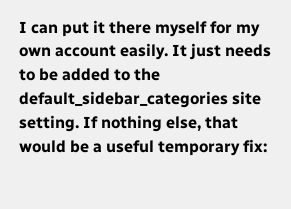I can put it there myself for my own account easily. It just needs to be added to the default_sidebar_categories site setting. If nothing else, that would be a useful temporary fix: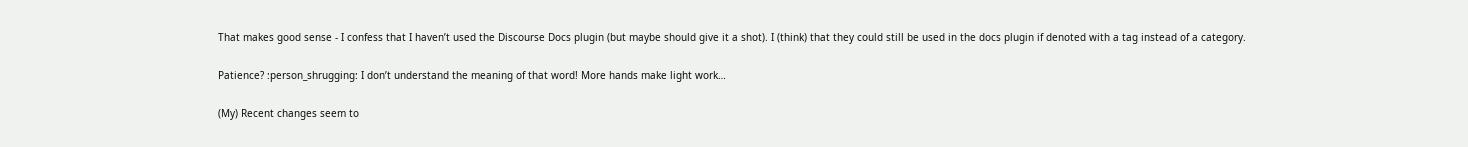That makes good sense - I confess that I haven’t used the Discourse Docs plugin (but maybe should give it a shot). I (think) that they could still be used in the docs plugin if denoted with a tag instead of a category.

Patience? :person_shrugging: I don’t understand the meaning of that word! More hands make light work…

(My) Recent changes seem to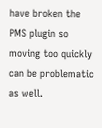have broken the PMS plugin so moving too quickly can be problematic as well.